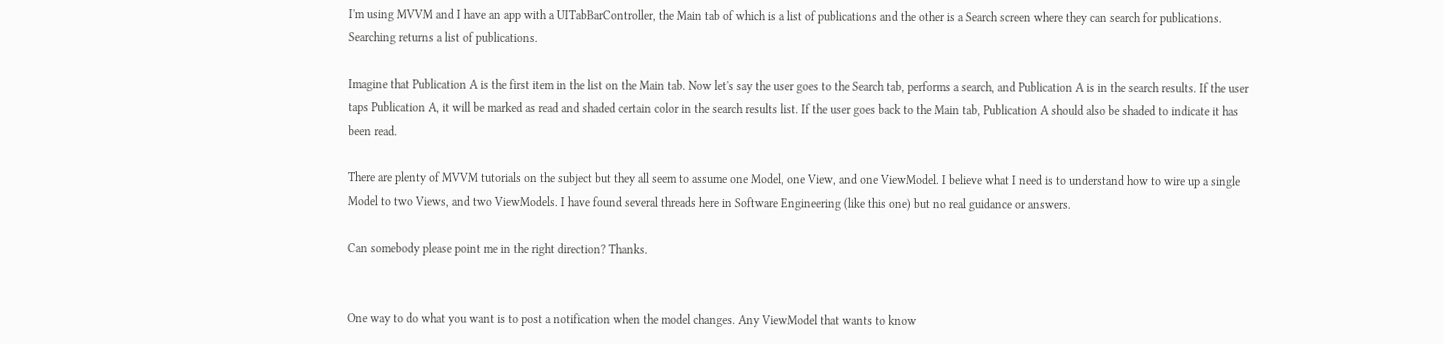I'm using MVVM and I have an app with a UITabBarController, the Main tab of which is a list of publications and the other is a Search screen where they can search for publications. Searching returns a list of publications.

Imagine that Publication A is the first item in the list on the Main tab. Now let's say the user goes to the Search tab, performs a search, and Publication A is in the search results. If the user taps Publication A, it will be marked as read and shaded certain color in the search results list. If the user goes back to the Main tab, Publication A should also be shaded to indicate it has been read.

There are plenty of MVVM tutorials on the subject but they all seem to assume one Model, one View, and one ViewModel. I believe what I need is to understand how to wire up a single Model to two Views, and two ViewModels. I have found several threads here in Software Engineering (like this one) but no real guidance or answers.

Can somebody please point me in the right direction? Thanks.


One way to do what you want is to post a notification when the model changes. Any ViewModel that wants to know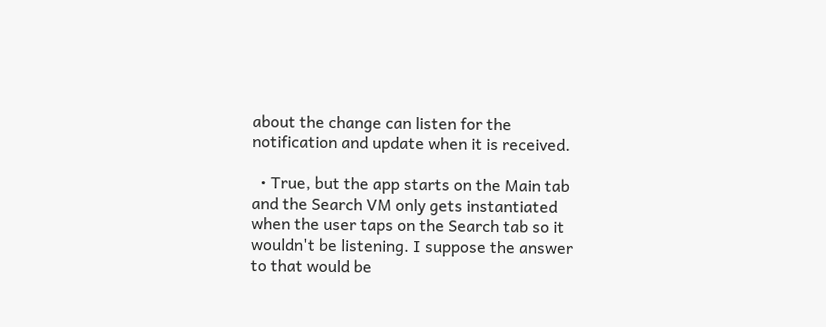about the change can listen for the notification and update when it is received.

  • True, but the app starts on the Main tab and the Search VM only gets instantiated when the user taps on the Search tab so it wouldn't be listening. I suppose the answer to that would be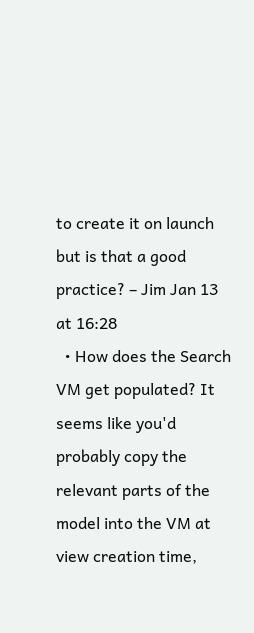to create it on launch but is that a good practice? – Jim Jan 13 at 16:28
  • How does the Search VM get populated? It seems like you'd probably copy the relevant parts of the model into the VM at view creation time,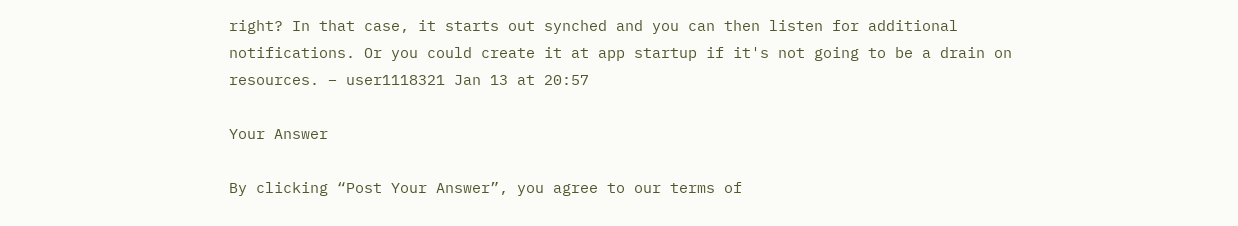right? In that case, it starts out synched and you can then listen for additional notifications. Or you could create it at app startup if it's not going to be a drain on resources. – user1118321 Jan 13 at 20:57

Your Answer

By clicking “Post Your Answer”, you agree to our terms of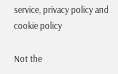service, privacy policy and cookie policy

Not the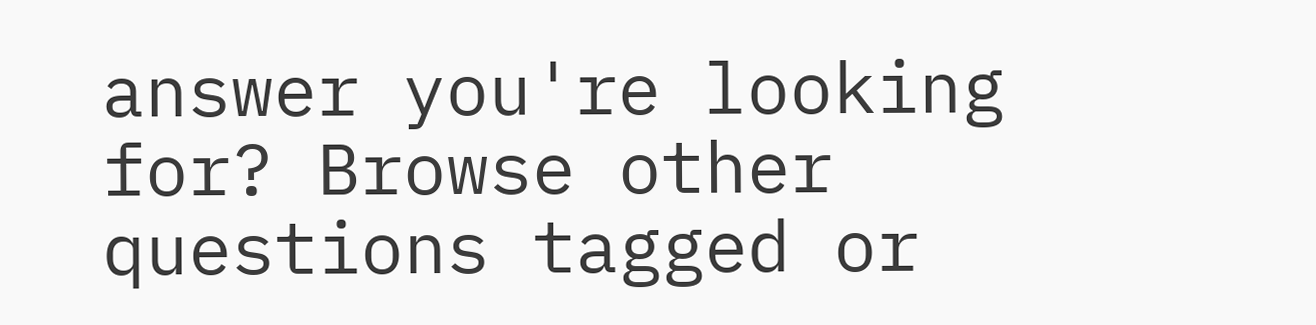answer you're looking for? Browse other questions tagged or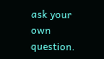ask your own question.